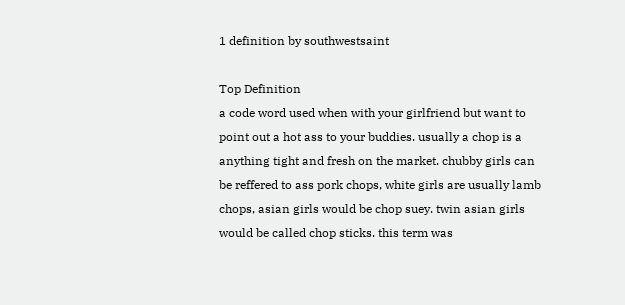1 definition by southwestsaint

Top Definition
a code word used when with your girlfriend but want to point out a hot ass to your buddies. usually a chop is a anything tight and fresh on the market. chubby girls can be reffered to ass pork chops, white girls are usually lamb chops, asian girls would be chop suey. twin asian girls would be called chop sticks. this term was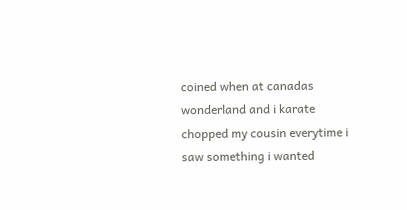coined when at canadas wonderland and i karate chopped my cousin everytime i saw something i wanted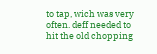to tap, wich was very often. deff needed to hit the old chopping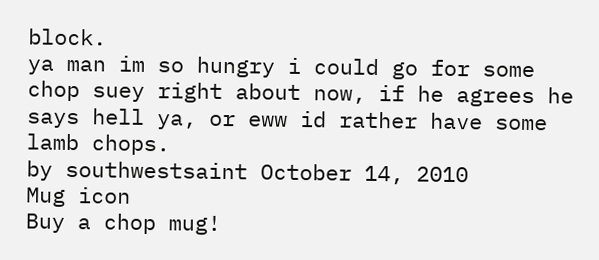block.
ya man im so hungry i could go for some chop suey right about now, if he agrees he says hell ya, or eww id rather have some lamb chops.
by southwestsaint October 14, 2010
Mug icon
Buy a chop mug!